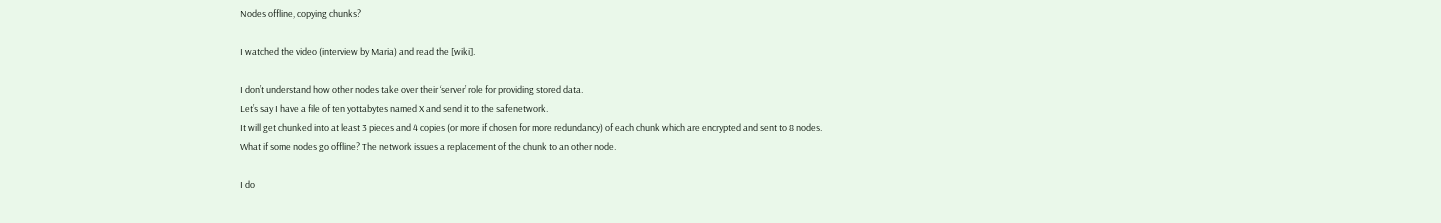Nodes offline, copying chunks?

I watched the video (interview by Maria) and read the [wiki].

I don’t understand how other nodes take over their ‘server’ role for providing stored data.
Let’s say I have a file of ten yottabytes named X and send it to the safenetwork.
It will get chunked into at least 3 pieces and 4 copies (or more if chosen for more redundancy) of each chunk which are encrypted and sent to 8 nodes.
What if some nodes go offline? The network issues a replacement of the chunk to an other node.

I do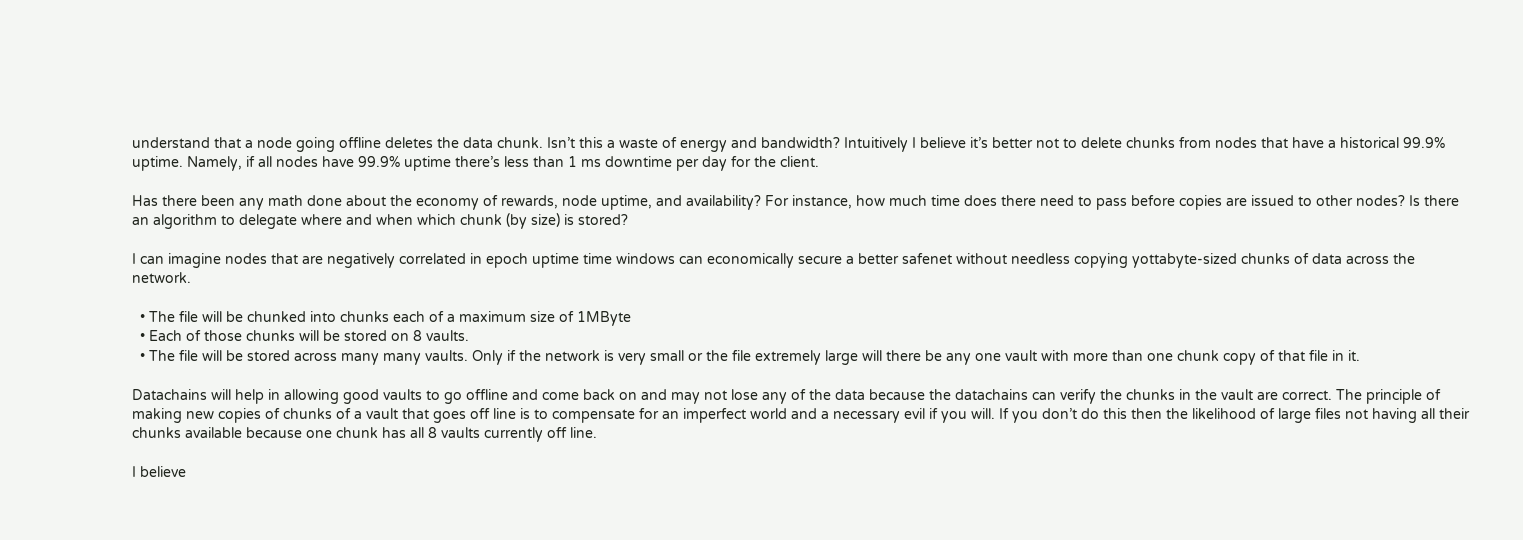understand that a node going offline deletes the data chunk. Isn’t this a waste of energy and bandwidth? Intuitively I believe it’s better not to delete chunks from nodes that have a historical 99.9% uptime. Namely, if all nodes have 99.9% uptime there’s less than 1 ms downtime per day for the client.

Has there been any math done about the economy of rewards, node uptime, and availability? For instance, how much time does there need to pass before copies are issued to other nodes? Is there an algorithm to delegate where and when which chunk (by size) is stored?

I can imagine nodes that are negatively correlated in epoch uptime time windows can economically secure a better safenet without needless copying yottabyte-sized chunks of data across the network.

  • The file will be chunked into chunks each of a maximum size of 1MByte
  • Each of those chunks will be stored on 8 vaults.
  • The file will be stored across many many vaults. Only if the network is very small or the file extremely large will there be any one vault with more than one chunk copy of that file in it.

Datachains will help in allowing good vaults to go offline and come back on and may not lose any of the data because the datachains can verify the chunks in the vault are correct. The principle of making new copies of chunks of a vault that goes off line is to compensate for an imperfect world and a necessary evil if you will. If you don’t do this then the likelihood of large files not having all their chunks available because one chunk has all 8 vaults currently off line.

I believe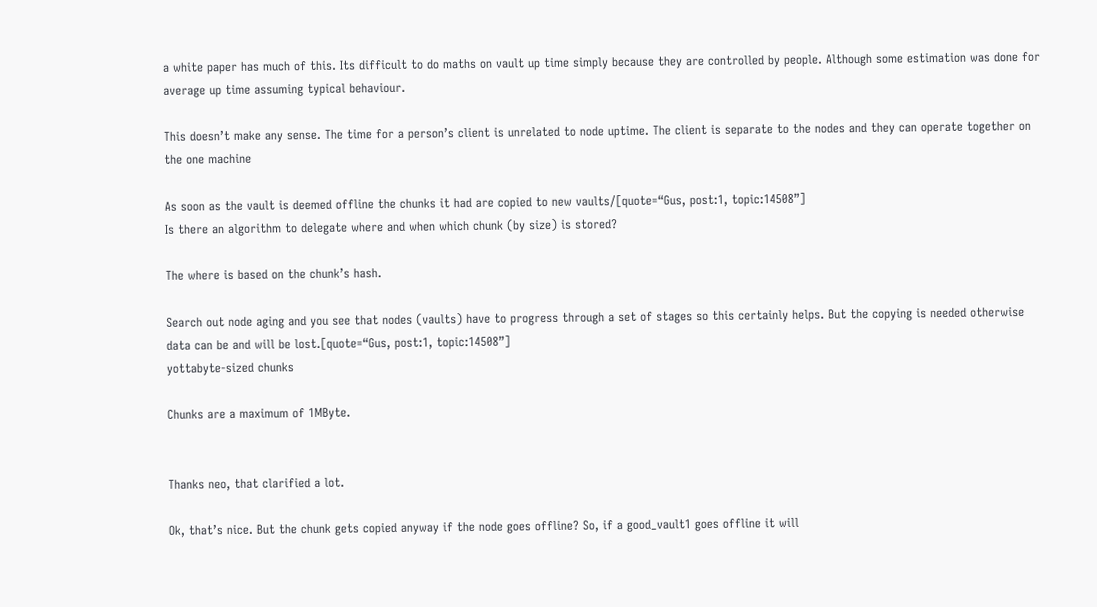a white paper has much of this. Its difficult to do maths on vault up time simply because they are controlled by people. Although some estimation was done for average up time assuming typical behaviour.

This doesn’t make any sense. The time for a person’s client is unrelated to node uptime. The client is separate to the nodes and they can operate together on the one machine

As soon as the vault is deemed offline the chunks it had are copied to new vaults/[quote=“Gus, post:1, topic:14508”]
Is there an algorithm to delegate where and when which chunk (by size) is stored?

The where is based on the chunk’s hash.

Search out node aging and you see that nodes (vaults) have to progress through a set of stages so this certainly helps. But the copying is needed otherwise data can be and will be lost.[quote=“Gus, post:1, topic:14508”]
yottabyte-sized chunks

Chunks are a maximum of 1MByte.


Thanks neo, that clarified a lot.

Ok, that’s nice. But the chunk gets copied anyway if the node goes offline? So, if a good_vault1 goes offline it will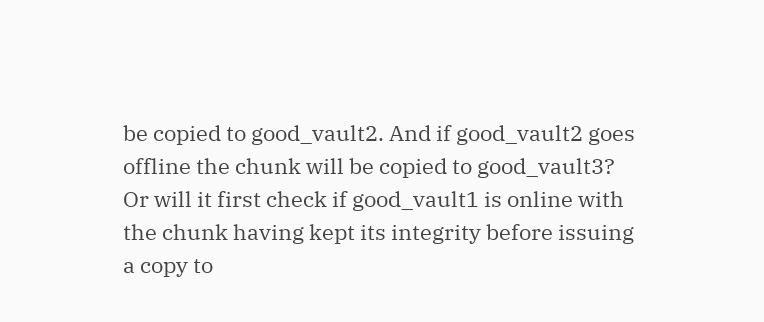be copied to good_vault2. And if good_vault2 goes offline the chunk will be copied to good_vault3? Or will it first check if good_vault1 is online with the chunk having kept its integrity before issuing a copy to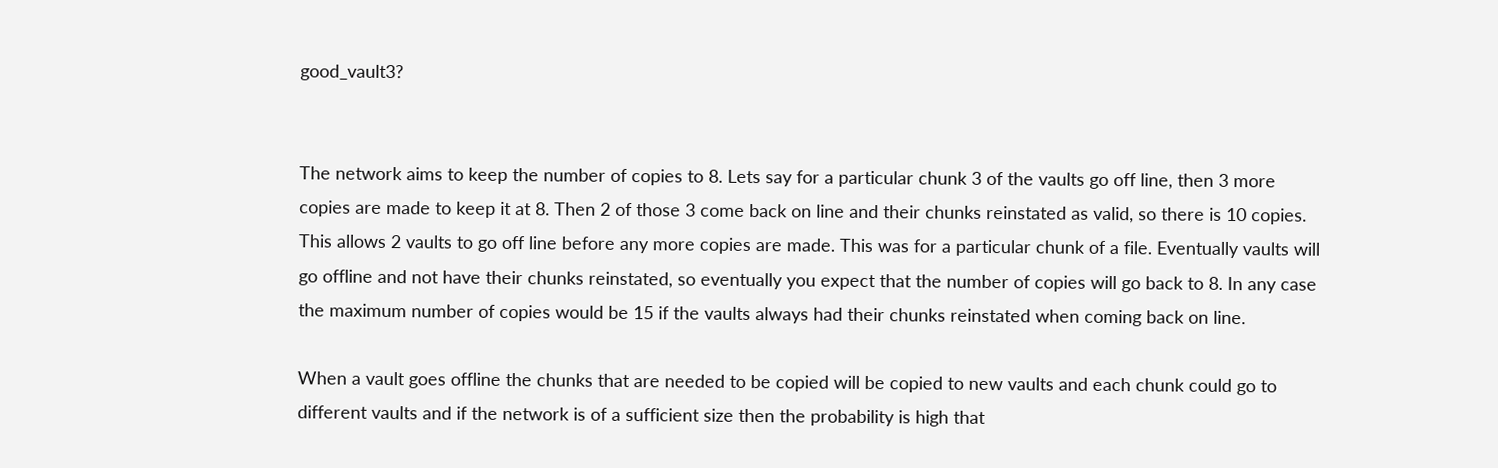good_vault3?


The network aims to keep the number of copies to 8. Lets say for a particular chunk 3 of the vaults go off line, then 3 more copies are made to keep it at 8. Then 2 of those 3 come back on line and their chunks reinstated as valid, so there is 10 copies. This allows 2 vaults to go off line before any more copies are made. This was for a particular chunk of a file. Eventually vaults will go offline and not have their chunks reinstated, so eventually you expect that the number of copies will go back to 8. In any case the maximum number of copies would be 15 if the vaults always had their chunks reinstated when coming back on line.

When a vault goes offline the chunks that are needed to be copied will be copied to new vaults and each chunk could go to different vaults and if the network is of a sufficient size then the probability is high that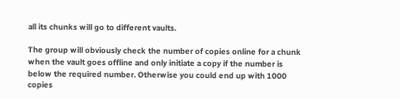all its chunks will go to different vaults.

The group will obviously check the number of copies online for a chunk when the vault goes offline and only initiate a copy if the number is below the required number. Otherwise you could end up with 1000 copies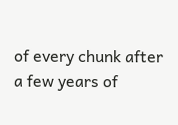of every chunk after a few years of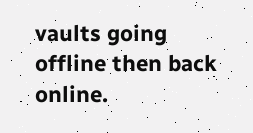vaults going offline then back online.